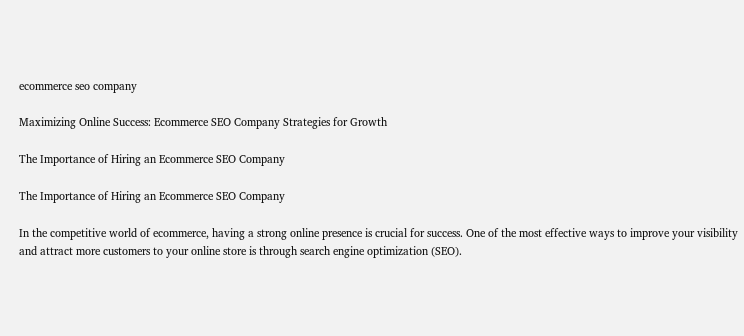ecommerce seo company

Maximizing Online Success: Ecommerce SEO Company Strategies for Growth

The Importance of Hiring an Ecommerce SEO Company

The Importance of Hiring an Ecommerce SEO Company

In the competitive world of ecommerce, having a strong online presence is crucial for success. One of the most effective ways to improve your visibility and attract more customers to your online store is through search engine optimization (SEO).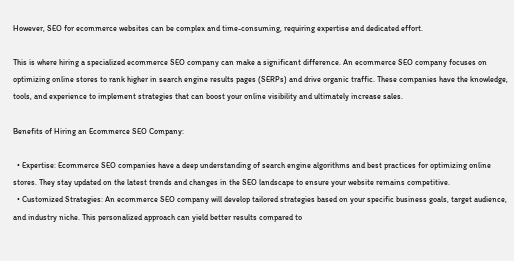However, SEO for ecommerce websites can be complex and time-consuming, requiring expertise and dedicated effort.

This is where hiring a specialized ecommerce SEO company can make a significant difference. An ecommerce SEO company focuses on optimizing online stores to rank higher in search engine results pages (SERPs) and drive organic traffic. These companies have the knowledge, tools, and experience to implement strategies that can boost your online visibility and ultimately increase sales.

Benefits of Hiring an Ecommerce SEO Company:

  • Expertise: Ecommerce SEO companies have a deep understanding of search engine algorithms and best practices for optimizing online stores. They stay updated on the latest trends and changes in the SEO landscape to ensure your website remains competitive.
  • Customized Strategies: An ecommerce SEO company will develop tailored strategies based on your specific business goals, target audience, and industry niche. This personalized approach can yield better results compared to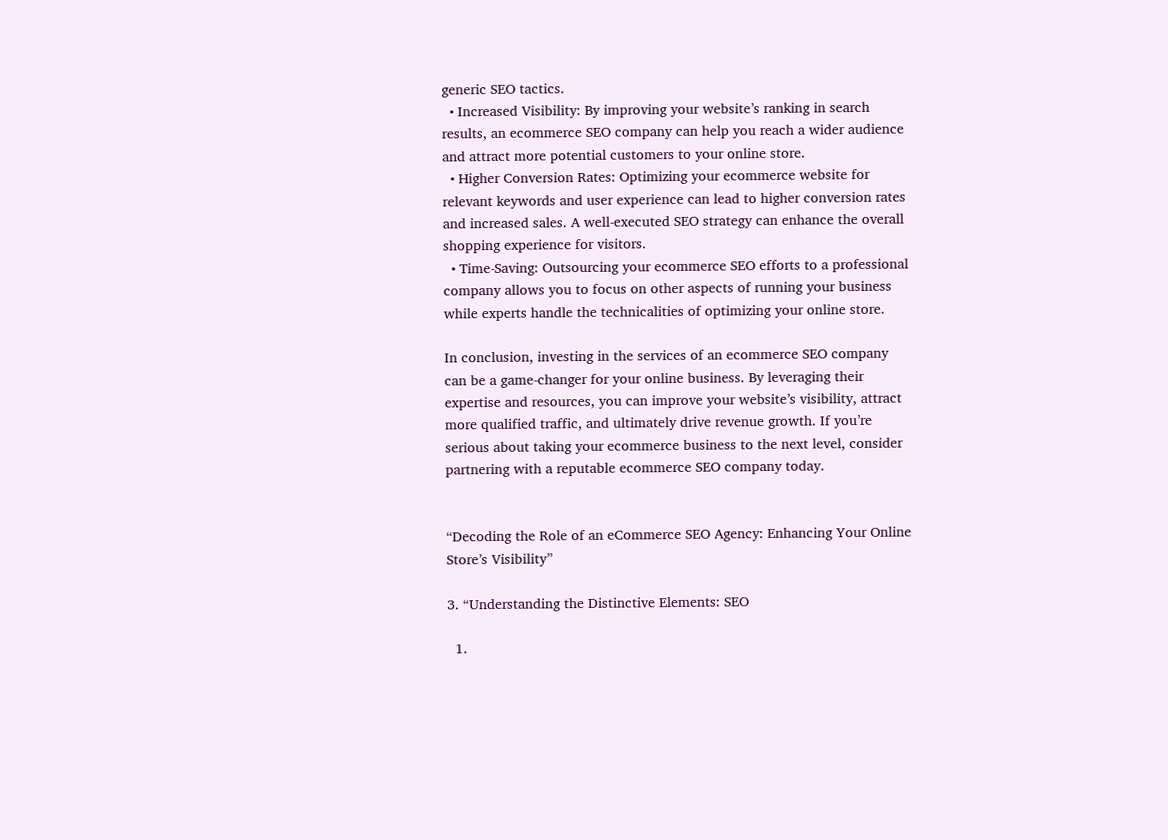generic SEO tactics.
  • Increased Visibility: By improving your website’s ranking in search results, an ecommerce SEO company can help you reach a wider audience and attract more potential customers to your online store.
  • Higher Conversion Rates: Optimizing your ecommerce website for relevant keywords and user experience can lead to higher conversion rates and increased sales. A well-executed SEO strategy can enhance the overall shopping experience for visitors.
  • Time-Saving: Outsourcing your ecommerce SEO efforts to a professional company allows you to focus on other aspects of running your business while experts handle the technicalities of optimizing your online store.

In conclusion, investing in the services of an ecommerce SEO company can be a game-changer for your online business. By leveraging their expertise and resources, you can improve your website’s visibility, attract more qualified traffic, and ultimately drive revenue growth. If you’re serious about taking your ecommerce business to the next level, consider partnering with a reputable ecommerce SEO company today.


“Decoding the Role of an eCommerce SEO Agency: Enhancing Your Online Store’s Visibility”

3. “Understanding the Distinctive Elements: SEO

  1.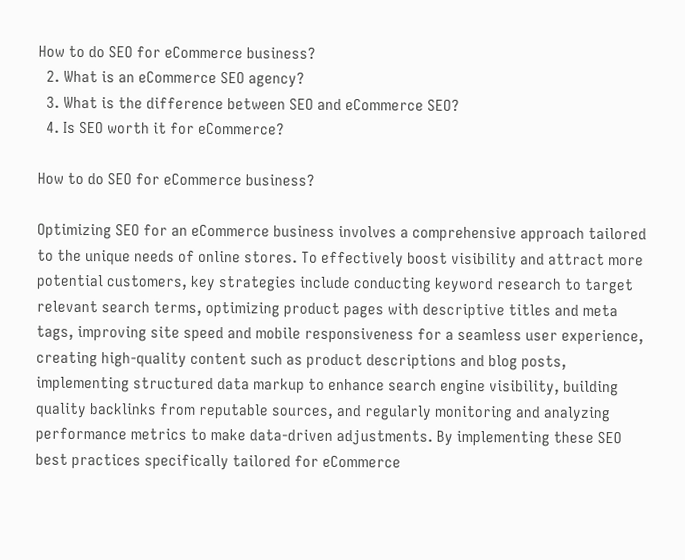How to do SEO for eCommerce business?
  2. What is an eCommerce SEO agency?
  3. What is the difference between SEO and eCommerce SEO?
  4. Is SEO worth it for eCommerce?

How to do SEO for eCommerce business?

Optimizing SEO for an eCommerce business involves a comprehensive approach tailored to the unique needs of online stores. To effectively boost visibility and attract more potential customers, key strategies include conducting keyword research to target relevant search terms, optimizing product pages with descriptive titles and meta tags, improving site speed and mobile responsiveness for a seamless user experience, creating high-quality content such as product descriptions and blog posts, implementing structured data markup to enhance search engine visibility, building quality backlinks from reputable sources, and regularly monitoring and analyzing performance metrics to make data-driven adjustments. By implementing these SEO best practices specifically tailored for eCommerce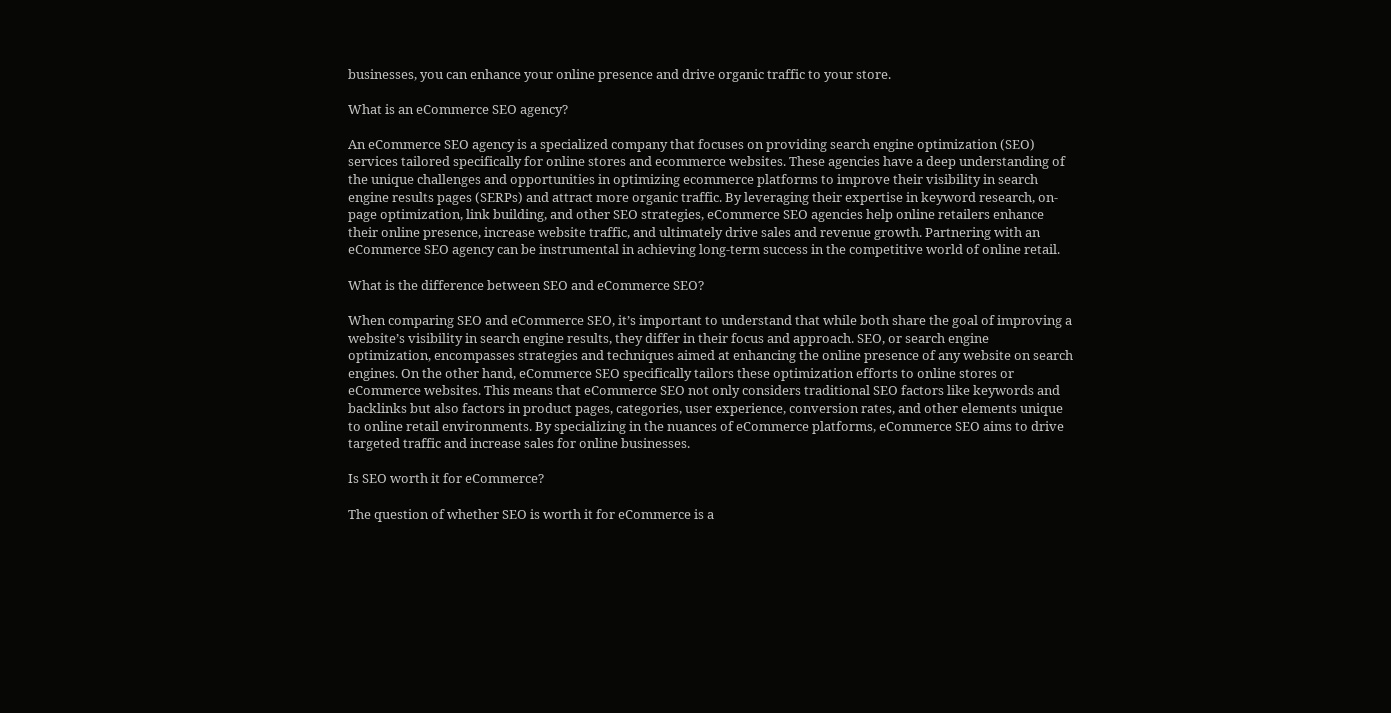businesses, you can enhance your online presence and drive organic traffic to your store.

What is an eCommerce SEO agency?

An eCommerce SEO agency is a specialized company that focuses on providing search engine optimization (SEO) services tailored specifically for online stores and ecommerce websites. These agencies have a deep understanding of the unique challenges and opportunities in optimizing ecommerce platforms to improve their visibility in search engine results pages (SERPs) and attract more organic traffic. By leveraging their expertise in keyword research, on-page optimization, link building, and other SEO strategies, eCommerce SEO agencies help online retailers enhance their online presence, increase website traffic, and ultimately drive sales and revenue growth. Partnering with an eCommerce SEO agency can be instrumental in achieving long-term success in the competitive world of online retail.

What is the difference between SEO and eCommerce SEO?

When comparing SEO and eCommerce SEO, it’s important to understand that while both share the goal of improving a website’s visibility in search engine results, they differ in their focus and approach. SEO, or search engine optimization, encompasses strategies and techniques aimed at enhancing the online presence of any website on search engines. On the other hand, eCommerce SEO specifically tailors these optimization efforts to online stores or eCommerce websites. This means that eCommerce SEO not only considers traditional SEO factors like keywords and backlinks but also factors in product pages, categories, user experience, conversion rates, and other elements unique to online retail environments. By specializing in the nuances of eCommerce platforms, eCommerce SEO aims to drive targeted traffic and increase sales for online businesses.

Is SEO worth it for eCommerce?

The question of whether SEO is worth it for eCommerce is a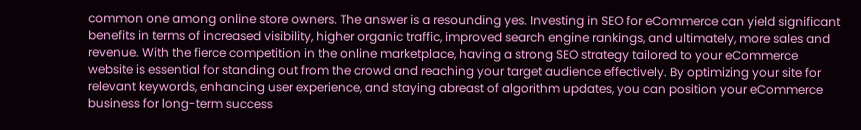common one among online store owners. The answer is a resounding yes. Investing in SEO for eCommerce can yield significant benefits in terms of increased visibility, higher organic traffic, improved search engine rankings, and ultimately, more sales and revenue. With the fierce competition in the online marketplace, having a strong SEO strategy tailored to your eCommerce website is essential for standing out from the crowd and reaching your target audience effectively. By optimizing your site for relevant keywords, enhancing user experience, and staying abreast of algorithm updates, you can position your eCommerce business for long-term success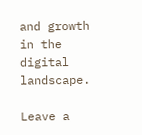and growth in the digital landscape.

Leave a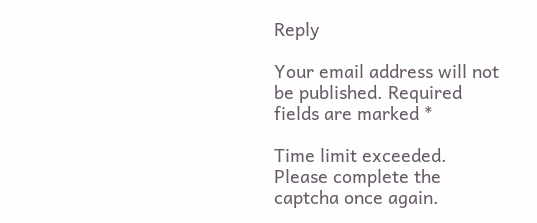Reply

Your email address will not be published. Required fields are marked *

Time limit exceeded. Please complete the captcha once again.